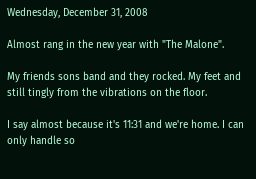Wednesday, December 31, 2008

Almost rang in the new year with "The Malone".

My friends sons band and they rocked. My feet and still tingly from the vibrations on the floor.

I say almost because it's 11:31 and we're home. I can only handle so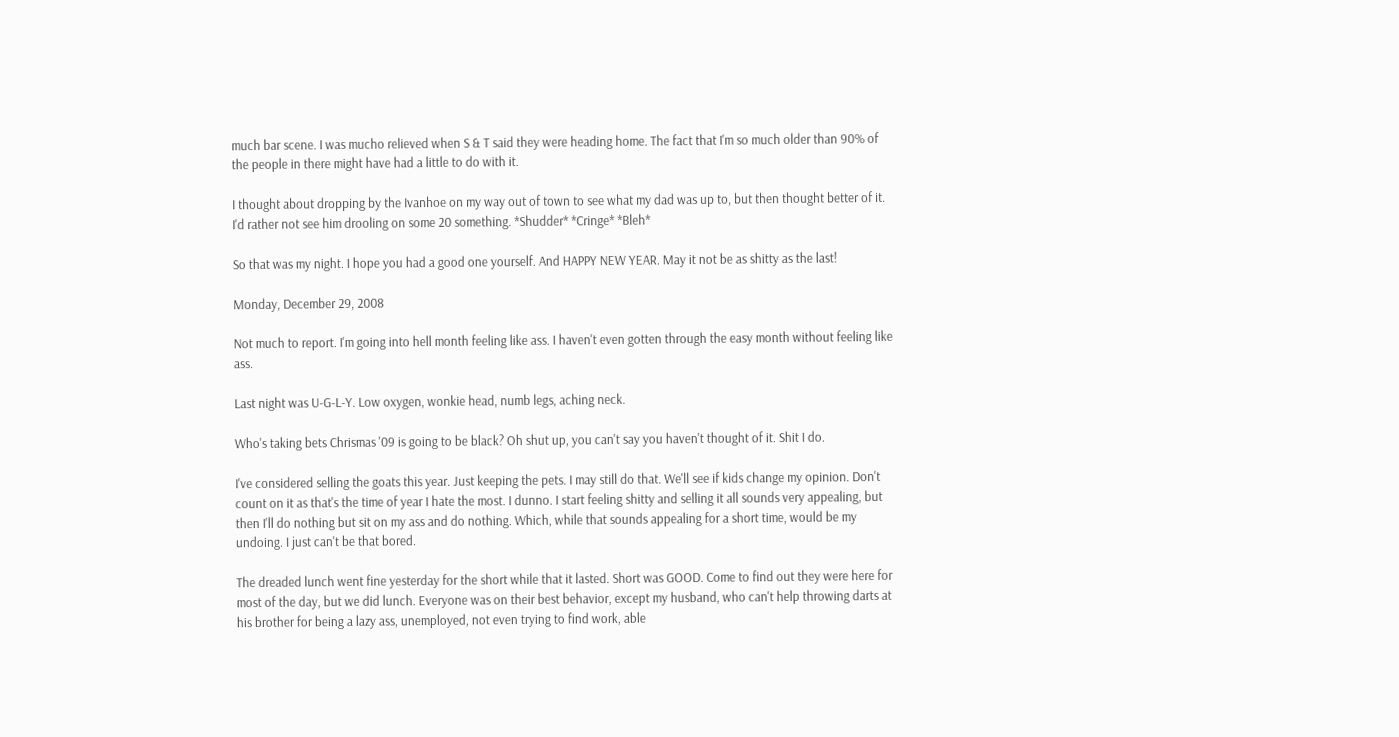much bar scene. I was mucho relieved when S & T said they were heading home. The fact that I'm so much older than 90% of the people in there might have had a little to do with it.

I thought about dropping by the Ivanhoe on my way out of town to see what my dad was up to, but then thought better of it. I'd rather not see him drooling on some 20 something. *Shudder* *Cringe* *Bleh*

So that was my night. I hope you had a good one yourself. And HAPPY NEW YEAR. May it not be as shitty as the last!

Monday, December 29, 2008

Not much to report. I'm going into hell month feeling like ass. I haven't even gotten through the easy month without feeling like ass.

Last night was U-G-L-Y. Low oxygen, wonkie head, numb legs, aching neck.

Who's taking bets Chrismas '09 is going to be black? Oh shut up, you can't say you haven't thought of it. Shit I do.

I've considered selling the goats this year. Just keeping the pets. I may still do that. We'll see if kids change my opinion. Don't count on it as that's the time of year I hate the most. I dunno. I start feeling shitty and selling it all sounds very appealing, but then I'll do nothing but sit on my ass and do nothing. Which, while that sounds appealing for a short time, would be my undoing. I just can't be that bored.

The dreaded lunch went fine yesterday for the short while that it lasted. Short was GOOD. Come to find out they were here for most of the day, but we did lunch. Everyone was on their best behavior, except my husband, who can't help throwing darts at his brother for being a lazy ass, unemployed, not even trying to find work, able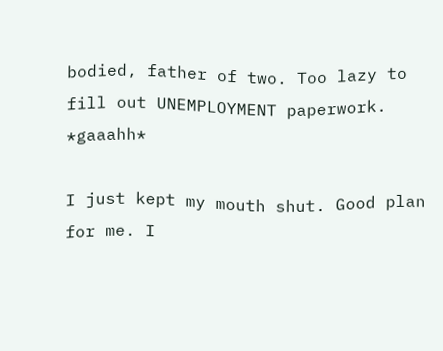bodied, father of two. Too lazy to fill out UNEMPLOYMENT paperwork. *gaaahh*

I just kept my mouth shut. Good plan for me. I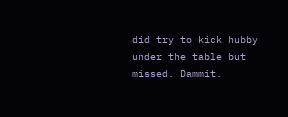did try to kick hubby under the table but missed. Dammit.